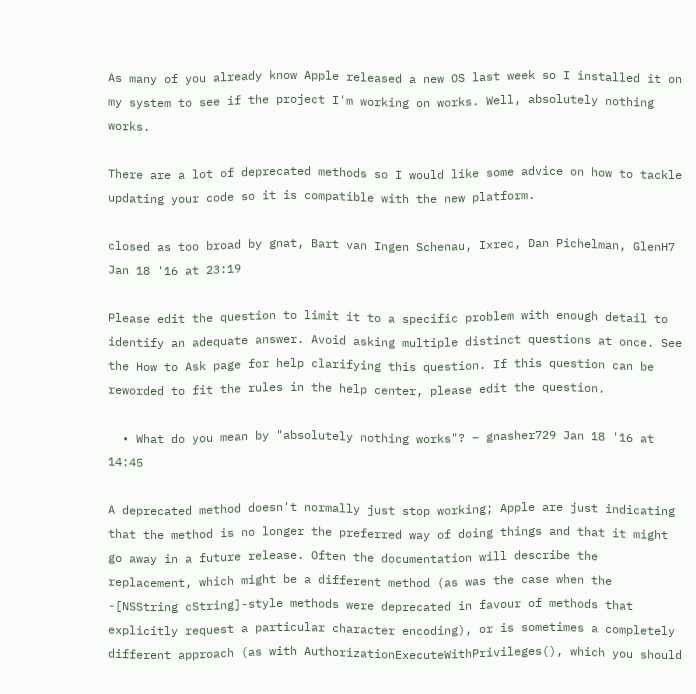As many of you already know Apple released a new OS last week so I installed it on my system to see if the project I'm working on works. Well, absolutely nothing works.

There are a lot of deprecated methods so I would like some advice on how to tackle updating your code so it is compatible with the new platform.

closed as too broad by gnat, Bart van Ingen Schenau, Ixrec, Dan Pichelman, GlenH7 Jan 18 '16 at 23:19

Please edit the question to limit it to a specific problem with enough detail to identify an adequate answer. Avoid asking multiple distinct questions at once. See the How to Ask page for help clarifying this question. If this question can be reworded to fit the rules in the help center, please edit the question.

  • What do you mean by "absolutely nothing works"? – gnasher729 Jan 18 '16 at 14:45

A deprecated method doesn't normally just stop working; Apple are just indicating that the method is no longer the preferred way of doing things and that it might go away in a future release. Often the documentation will describe the replacement, which might be a different method (as was the case when the -[NSString cString]-style methods were deprecated in favour of methods that explicitly request a particular character encoding), or is sometimes a completely different approach (as with AuthorizationExecuteWithPrivileges(), which you should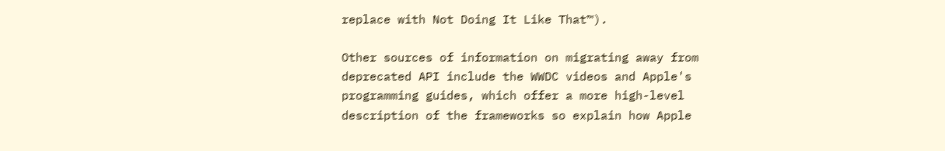replace with Not Doing It Like That™).

Other sources of information on migrating away from deprecated API include the WWDC videos and Apple's programming guides, which offer a more high-level description of the frameworks so explain how Apple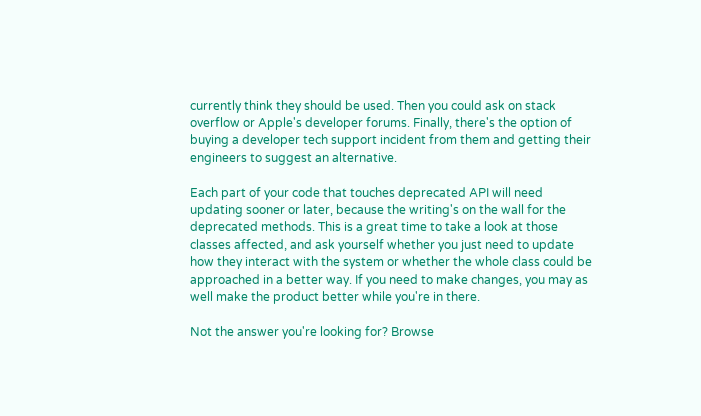currently think they should be used. Then you could ask on stack overflow or Apple's developer forums. Finally, there's the option of buying a developer tech support incident from them and getting their engineers to suggest an alternative.

Each part of your code that touches deprecated API will need updating sooner or later, because the writing's on the wall for the deprecated methods. This is a great time to take a look at those classes affected, and ask yourself whether you just need to update how they interact with the system or whether the whole class could be approached in a better way. If you need to make changes, you may as well make the product better while you're in there.

Not the answer you're looking for? Browse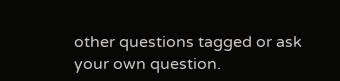other questions tagged or ask your own question.